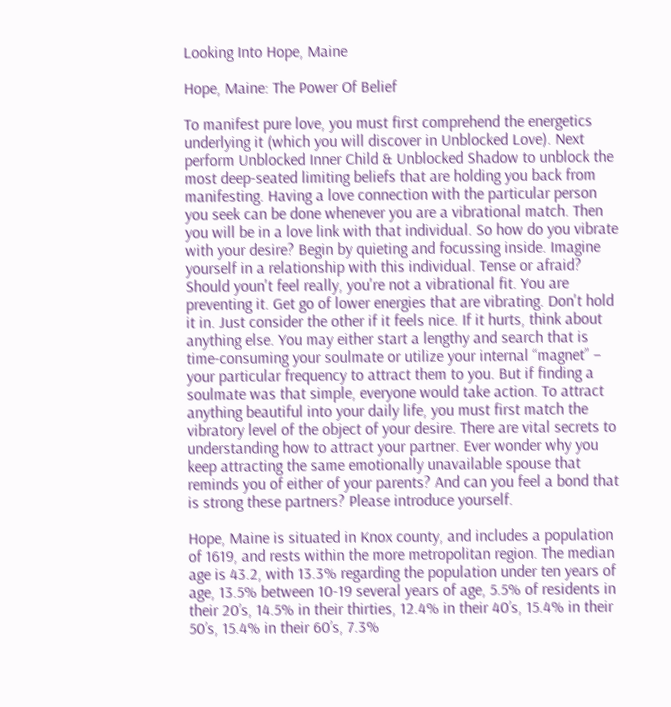Looking Into Hope, Maine

Hope, Maine: The Power Of Belief

To manifest pure love, you must first comprehend the energetics underlying it (which you will discover in Unblocked Love). Next perform Unblocked Inner Child & Unblocked Shadow to unblock the most deep-seated limiting beliefs that are holding you back from manifesting. Having a love connection with the particular person you seek can be done whenever you are a vibrational match. Then you will be in a love link with that individual. So how do you vibrate with your desire? Begin by quieting and focussing inside. Imagine yourself in a relationship with this individual. Tense or afraid? Should youn't feel really, you're not a vibrational fit. You are preventing it. Get go of lower energies that are vibrating. Don't hold it in. Just consider the other if it feels nice. If it hurts, think about anything else. You may either start a lengthy and search that is time-consuming your soulmate or utilize your internal “magnet” – your particular frequency to attract them to you. But if finding a soulmate was that simple, everyone would take action. To attract anything beautiful into your daily life, you must first match the vibratory level of the object of your desire. There are vital secrets to understanding how to attract your partner. Ever wonder why you keep attracting the same emotionally unavailable spouse that reminds you of either of your parents? And can you feel a bond that is strong these partners? Please introduce yourself.

Hope, Maine is situated in Knox county, and includes a population of 1619, and rests within the more metropolitan region. The median age is 43.2, with 13.3% regarding the population under ten years of age, 13.5% between 10-19 several years of age, 5.5% of residents in their 20’s, 14.5% in their thirties, 12.4% in their 40’s, 15.4% in their 50’s, 15.4% in their 60’s, 7.3%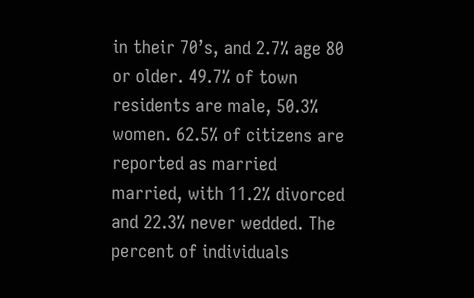in their 70’s, and 2.7% age 80 or older. 49.7% of town residents are male, 50.3% women. 62.5% of citizens are reported as married married, with 11.2% divorced and 22.3% never wedded. The percent of individuals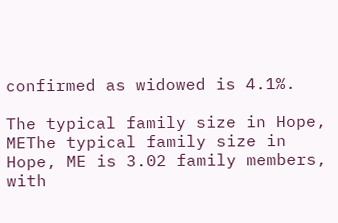confirmed as widowed is 4.1%.

The typical family size in Hope, METhe typical family size in Hope, ME is 3.02 family members, with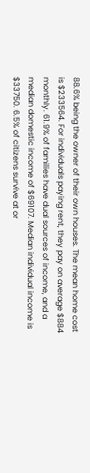88.6% being the owner of their own houses. The mean home cost is $233564. For individuals paying rent, they pay on average $884 monthly. 61.9% of families have dual sources of income, and a median domestic income of $69107. Median individual income is $33750. 6.5% of citizens survive at or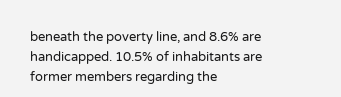beneath the poverty line, and 8.6% are handicapped. 10.5% of inhabitants are former members regarding the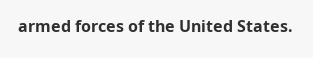armed forces of the United States.